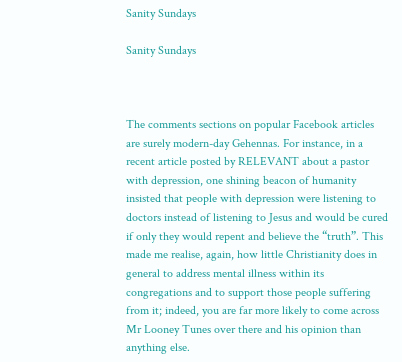Sanity Sundays

Sanity Sundays



The comments sections on popular Facebook articles are surely modern-day Gehennas. For instance, in a recent article posted by RELEVANT about a pastor with depression, one shining beacon of humanity insisted that people with depression were listening to doctors instead of listening to Jesus and would be cured if only they would repent and believe the “truth”. This made me realise, again, how little Christianity does in general to address mental illness within its congregations and to support those people suffering from it; indeed, you are far more likely to come across Mr Looney Tunes over there and his opinion than anything else.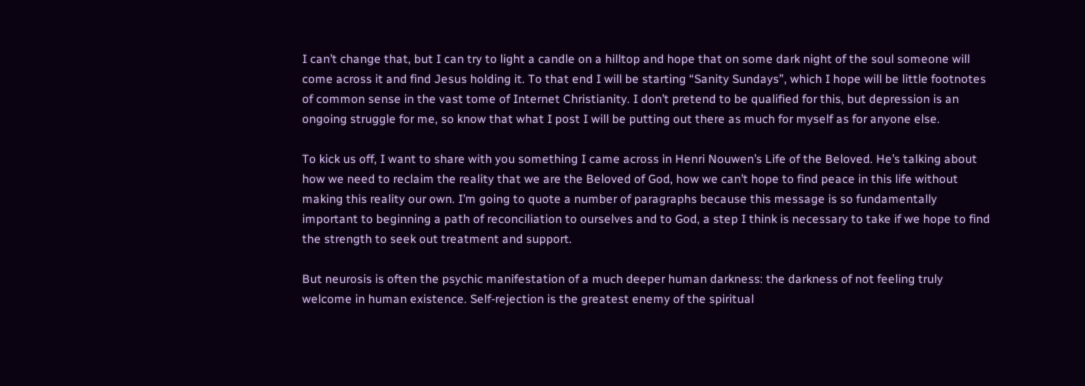I can’t change that, but I can try to light a candle on a hilltop and hope that on some dark night of the soul someone will come across it and find Jesus holding it. To that end I will be starting “Sanity Sundays”, which I hope will be little footnotes of common sense in the vast tome of Internet Christianity. I don’t pretend to be qualified for this, but depression is an ongoing struggle for me, so know that what I post I will be putting out there as much for myself as for anyone else.

To kick us off, I want to share with you something I came across in Henri Nouwen’s Life of the Beloved. He’s talking about how we need to reclaim the reality that we are the Beloved of God, how we can’t hope to find peace in this life without making this reality our own. I’m going to quote a number of paragraphs because this message is so fundamentally important to beginning a path of reconciliation to ourselves and to God, a step I think is necessary to take if we hope to find the strength to seek out treatment and support.

But neurosis is often the psychic manifestation of a much deeper human darkness: the darkness of not feeling truly welcome in human existence. Self-rejection is the greatest enemy of the spiritual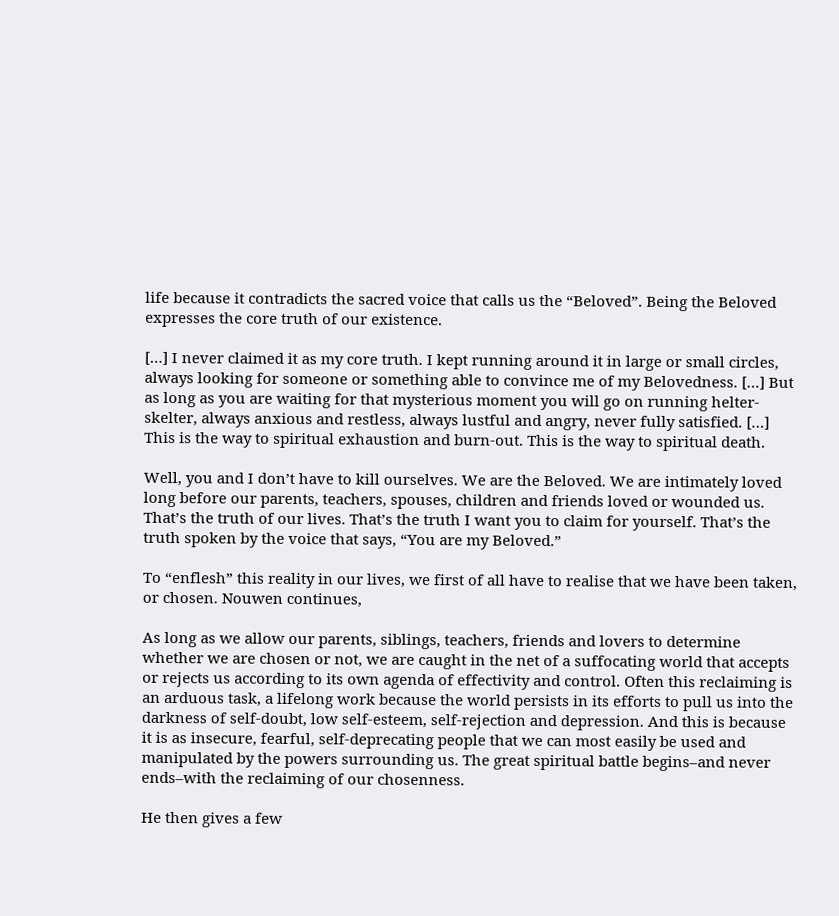life because it contradicts the sacred voice that calls us the “Beloved”. Being the Beloved expresses the core truth of our existence.

[…] I never claimed it as my core truth. I kept running around it in large or small circles, always looking for someone or something able to convince me of my Belovedness. […] But as long as you are waiting for that mysterious moment you will go on running helter-skelter, always anxious and restless, always lustful and angry, never fully satisfied. […] This is the way to spiritual exhaustion and burn-out. This is the way to spiritual death.

Well, you and I don’t have to kill ourselves. We are the Beloved. We are intimately loved long before our parents, teachers, spouses, children and friends loved or wounded us. That’s the truth of our lives. That’s the truth I want you to claim for yourself. That’s the truth spoken by the voice that says, “You are my Beloved.”

To “enflesh” this reality in our lives, we first of all have to realise that we have been taken, or chosen. Nouwen continues,

As long as we allow our parents, siblings, teachers, friends and lovers to determine whether we are chosen or not, we are caught in the net of a suffocating world that accepts or rejects us according to its own agenda of effectivity and control. Often this reclaiming is an arduous task, a lifelong work because the world persists in its efforts to pull us into the darkness of self-doubt, low self-esteem, self-rejection and depression. And this is because it is as insecure, fearful, self-deprecating people that we can most easily be used and manipulated by the powers surrounding us. The great spiritual battle begins–and never ends–with the reclaiming of our chosenness.

He then gives a few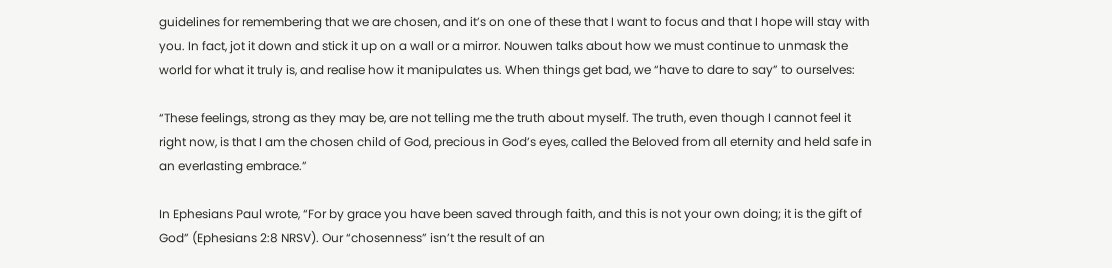guidelines for remembering that we are chosen, and it’s on one of these that I want to focus and that I hope will stay with you. In fact, jot it down and stick it up on a wall or a mirror. Nouwen talks about how we must continue to unmask the world for what it truly is, and realise how it manipulates us. When things get bad, we “have to dare to say” to ourselves:

“These feelings, strong as they may be, are not telling me the truth about myself. The truth, even though I cannot feel it right now, is that I am the chosen child of God, precious in God’s eyes, called the Beloved from all eternity and held safe in an everlasting embrace.”

In Ephesians Paul wrote, “For by grace you have been saved through faith, and this is not your own doing; it is the gift of God” (Ephesians 2:8 NRSV). Our “chosenness” isn’t the result of an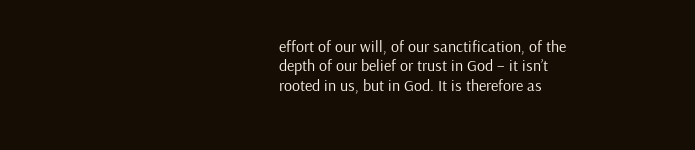effort of our will, of our sanctification, of the depth of our belief or trust in God – it isn’t rooted in us, but in God. It is therefore as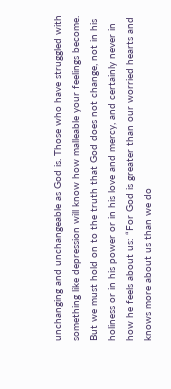unchanging and unchangeable as God is. Those who have struggled with something like depression will know how malleable your feelings become. But we must hold on to the truth that God does not change, not in his holiness or in his power or in his love and mercy, and certainly never in how he feels about us: “For God is greater than our worried hearts and knows more about us than we do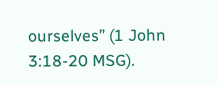ourselves” (1 John 3:18-20 MSG).